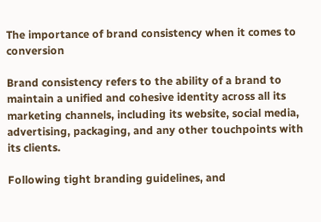The importance of brand consistency when it comes to conversion

Brand consistency refers to the ability of a brand to maintain a unified and cohesive identity across all its marketing channels, including its website, social media, advertising, packaging, and any other touchpoints with its clients.

Following tight branding guidelines, and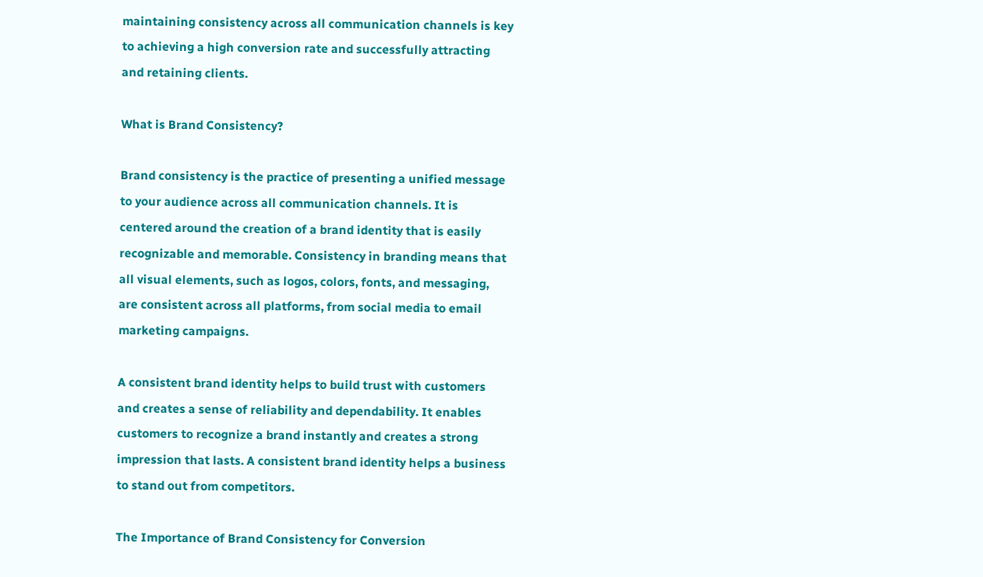maintaining consistency across all communication channels is key to achieving a high conversion rate and successfully attracting and retaining clients.

What is Brand Consistency?

Brand consistency is the practice of presenting a unified message to your audience across all communication channels. It is centered around the creation of a brand identity that is easily recognizable and memorable. Consistency in branding means that all visual elements, such as logos, colors, fonts, and messaging, are consistent across all platforms, from social media to email marketing campaigns.

A consistent brand identity helps to build trust with customers and creates a sense of reliability and dependability. It enables customers to recognize a brand instantly and creates a strong impression that lasts. A consistent brand identity helps a business to stand out from competitors.

The Importance of Brand Consistency for Conversion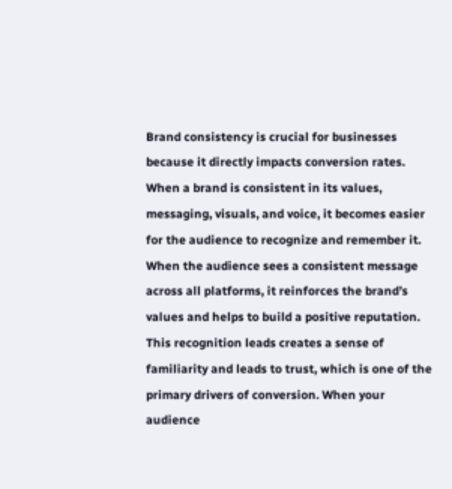Brand consistency is crucial for businesses because it directly impacts conversion rates. When a brand is consistent in its values, messaging, visuals, and voice, it becomes easier for the audience to recognize and remember it. When the audience sees a consistent message across all platforms, it reinforces the brand’s values and helps to build a positive reputation. This recognition leads creates a sense of familiarity and leads to trust, which is one of the primary drivers of conversion. When your audience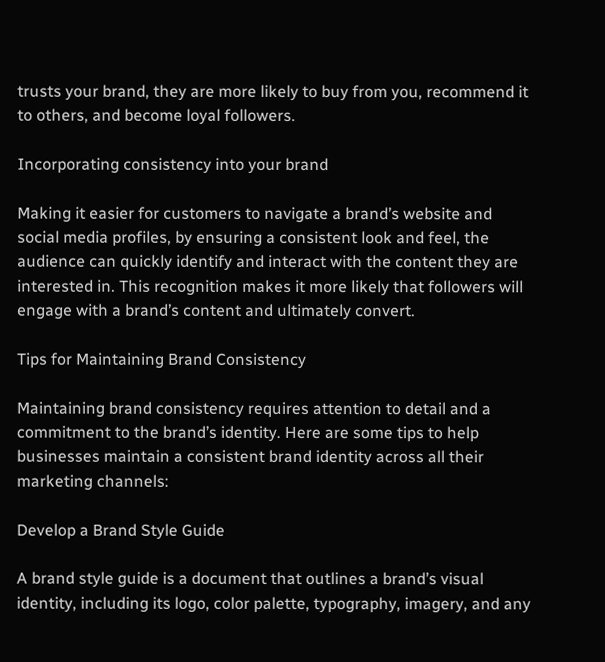trusts your brand, they are more likely to buy from you, recommend it to others, and become loyal followers.

Incorporating consistency into your brand

Making it easier for customers to navigate a brand’s website and social media profiles, by ensuring a consistent look and feel, the audience can quickly identify and interact with the content they are interested in. This recognition makes it more likely that followers will engage with a brand’s content and ultimately convert.

Tips for Maintaining Brand Consistency

Maintaining brand consistency requires attention to detail and a commitment to the brand’s identity. Here are some tips to help businesses maintain a consistent brand identity across all their marketing channels:

Develop a Brand Style Guide

A brand style guide is a document that outlines a brand’s visual identity, including its logo, color palette, typography, imagery, and any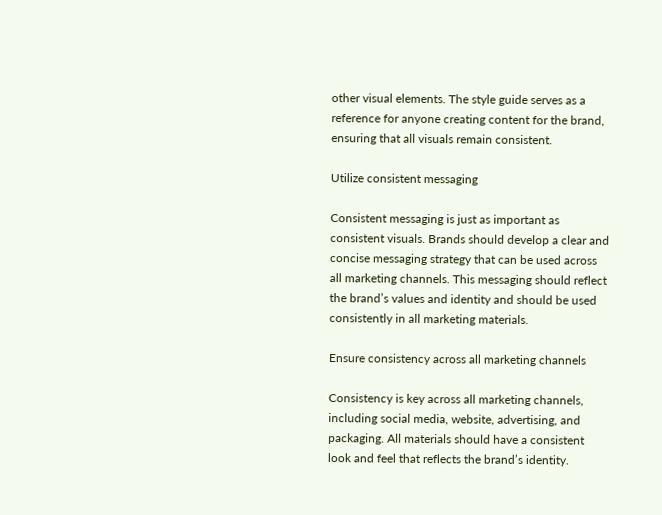other visual elements. The style guide serves as a reference for anyone creating content for the brand, ensuring that all visuals remain consistent.

Utilize consistent messaging

Consistent messaging is just as important as consistent visuals. Brands should develop a clear and concise messaging strategy that can be used across all marketing channels. This messaging should reflect the brand’s values and identity and should be used consistently in all marketing materials.

Ensure consistency across all marketing channels

Consistency is key across all marketing channels, including social media, website, advertising, and packaging. All materials should have a consistent look and feel that reflects the brand’s identity.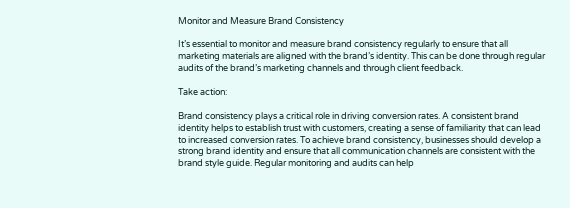Monitor and Measure Brand Consistency

It’s essential to monitor and measure brand consistency regularly to ensure that all marketing materials are aligned with the brand’s identity. This can be done through regular audits of the brand’s marketing channels and through client feedback.

Take action:

Brand consistency plays a critical role in driving conversion rates. A consistent brand identity helps to establish trust with customers, creating a sense of familiarity that can lead to increased conversion rates. To achieve brand consistency, businesses should develop a strong brand identity and ensure that all communication channels are consistent with the brand style guide. Regular monitoring and audits can help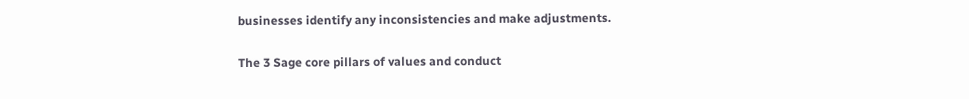businesses identify any inconsistencies and make adjustments.

The 3 Sage core pillars of values and conduct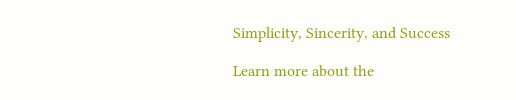Simplicity, Sincerity, and Success

Learn more about the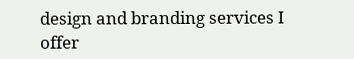design and branding services I offer